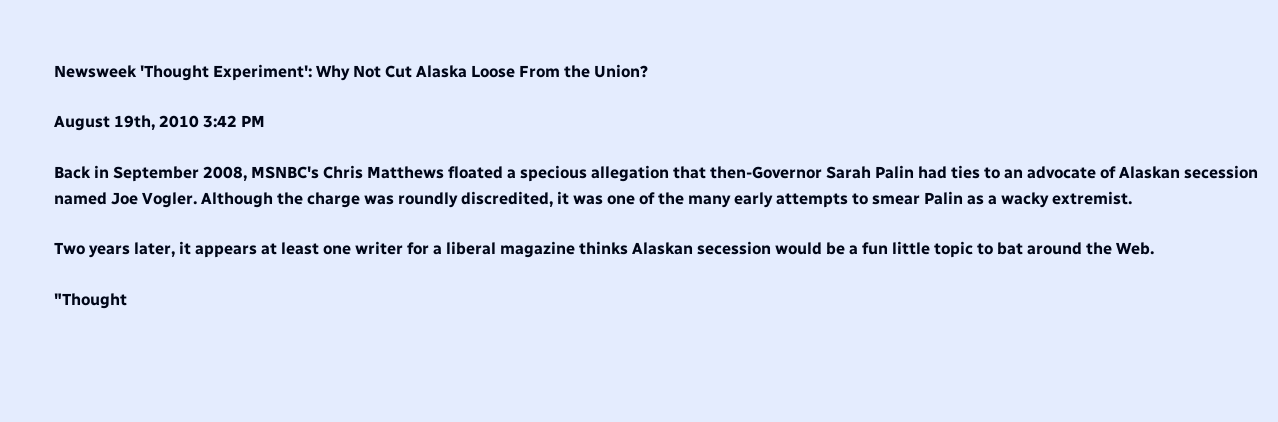Newsweek 'Thought Experiment': Why Not Cut Alaska Loose From the Union?

August 19th, 2010 3:42 PM

Back in September 2008, MSNBC's Chris Matthews floated a specious allegation that then-Governor Sarah Palin had ties to an advocate of Alaskan secession named Joe Vogler. Although the charge was roundly discredited, it was one of the many early attempts to smear Palin as a wacky extremist.

Two years later, it appears at least one writer for a liberal magazine thinks Alaskan secession would be a fun little topic to bat around the Web.

"Thought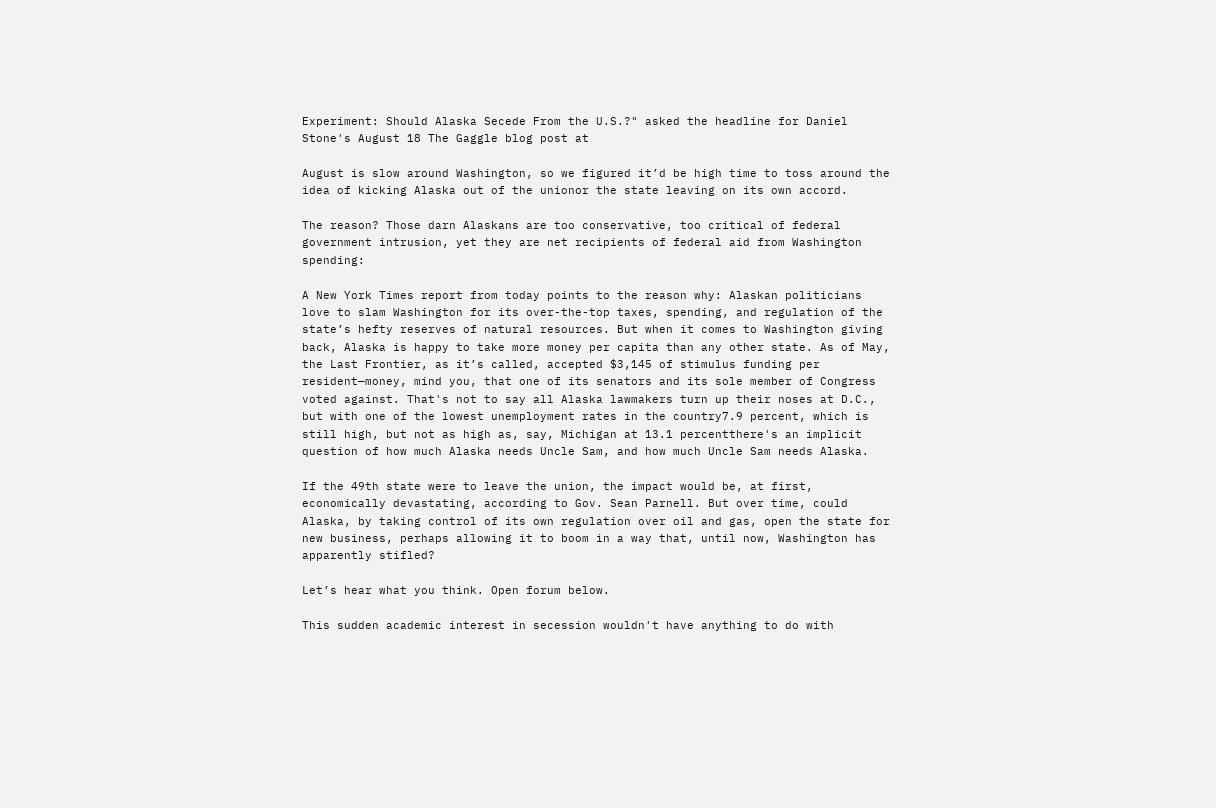Experiment: Should Alaska Secede From the U.S.?" asked the headline for Daniel Stone's August 18 The Gaggle blog post at

August is slow around Washington, so we figured it’d be high time to toss around the idea of kicking Alaska out of the unionor the state leaving on its own accord.

The reason? Those darn Alaskans are too conservative, too critical of federal government intrusion, yet they are net recipients of federal aid from Washington spending:

A New York Times report from today points to the reason why: Alaskan politicians love to slam Washington for its over-the-top taxes, spending, and regulation of the state’s hefty reserves of natural resources. But when it comes to Washington giving back, Alaska is happy to take more money per capita than any other state. As of May, the Last Frontier, as it’s called, accepted $3,145 of stimulus funding per resident—money, mind you, that one of its senators and its sole member of Congress voted against. That's not to say all Alaska lawmakers turn up their noses at D.C., but with one of the lowest unemployment rates in the country7.9 percent, which is still high, but not as high as, say, Michigan at 13.1 percentthere's an implicit question of how much Alaska needs Uncle Sam, and how much Uncle Sam needs Alaska.

If the 49th state were to leave the union, the impact would be, at first, economically devastating, according to Gov. Sean Parnell. But over time, could Alaska, by taking control of its own regulation over oil and gas, open the state for new business, perhaps allowing it to boom in a way that, until now, Washington has apparently stifled?

Let’s hear what you think. Open forum below.

This sudden academic interest in secession wouldn't have anything to do with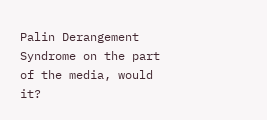Palin Derangement Syndrome on the part of the media, would it?